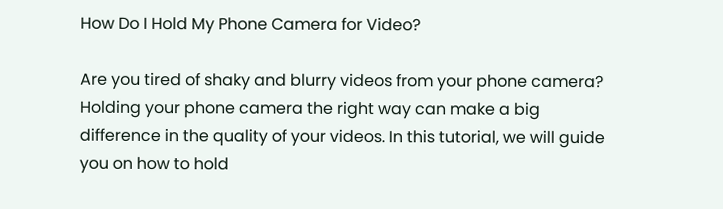How Do I Hold My Phone Camera for Video?

Are you tired of shaky and blurry videos from your phone camera? Holding your phone camera the right way can make a big difference in the quality of your videos. In this tutorial, we will guide you on how to hold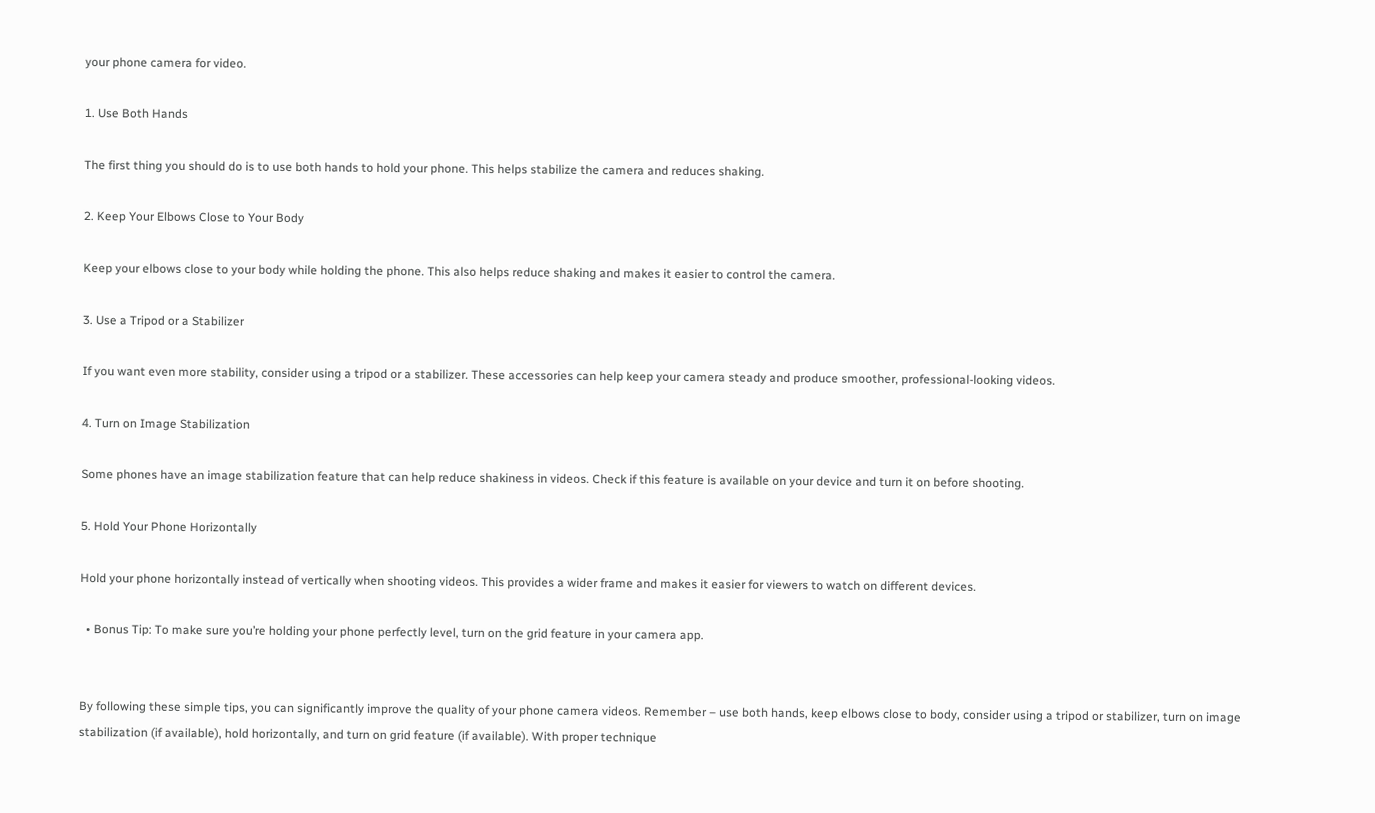your phone camera for video.

1. Use Both Hands

The first thing you should do is to use both hands to hold your phone. This helps stabilize the camera and reduces shaking.

2. Keep Your Elbows Close to Your Body

Keep your elbows close to your body while holding the phone. This also helps reduce shaking and makes it easier to control the camera.

3. Use a Tripod or a Stabilizer

If you want even more stability, consider using a tripod or a stabilizer. These accessories can help keep your camera steady and produce smoother, professional-looking videos.

4. Turn on Image Stabilization

Some phones have an image stabilization feature that can help reduce shakiness in videos. Check if this feature is available on your device and turn it on before shooting.

5. Hold Your Phone Horizontally

Hold your phone horizontally instead of vertically when shooting videos. This provides a wider frame and makes it easier for viewers to watch on different devices.

  • Bonus Tip: To make sure you’re holding your phone perfectly level, turn on the grid feature in your camera app.


By following these simple tips, you can significantly improve the quality of your phone camera videos. Remember – use both hands, keep elbows close to body, consider using a tripod or stabilizer, turn on image stabilization (if available), hold horizontally, and turn on grid feature (if available). With proper technique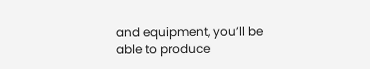and equipment, you’ll be able to produce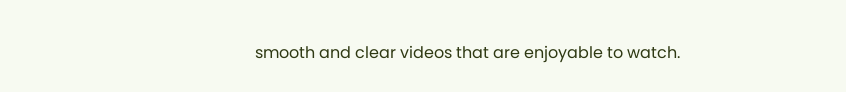smooth and clear videos that are enjoyable to watch.